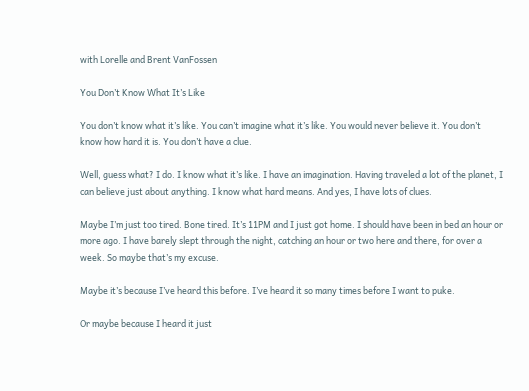with Lorelle and Brent VanFossen

You Don’t Know What It’s Like

You don’t know what it’s like. You can’t imagine what it’s like. You would never believe it. You don’t know how hard it is. You don’t have a clue.

Well, guess what? I do. I know what it’s like. I have an imagination. Having traveled a lot of the planet, I can believe just about anything. I know what hard means. And yes, I have lots of clues.

Maybe I’m just too tired. Bone tired. It’s 11PM and I just got home. I should have been in bed an hour or more ago. I have barely slept through the night, catching an hour or two here and there, for over a week. So maybe that’s my excuse.

Maybe it’s because I’ve heard this before. I’ve heard it so many times before I want to puke.

Or maybe because I heard it just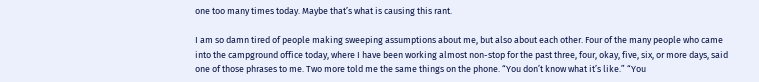one too many times today. Maybe that’s what is causing this rant.

I am so damn tired of people making sweeping assumptions about me, but also about each other. Four of the many people who came into the campground office today, where I have been working almost non-stop for the past three, four, okay, five, six, or more days, said one of those phrases to me. Two more told me the same things on the phone. “You don’t know what it’s like.” “You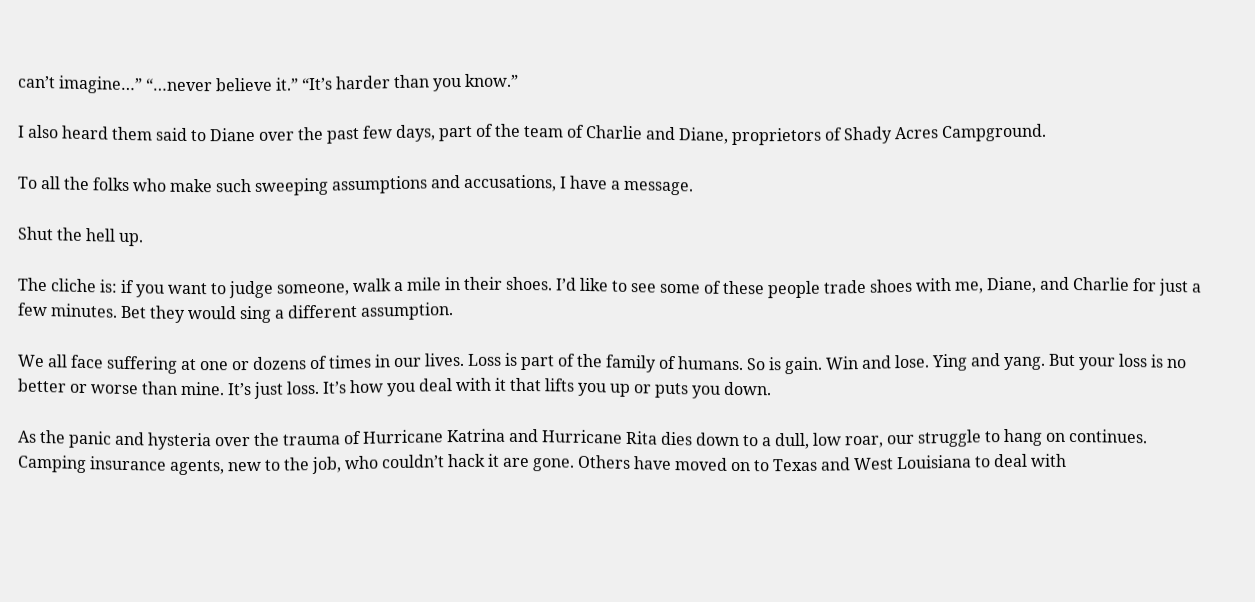can’t imagine…” “…never believe it.” “It’s harder than you know.”

I also heard them said to Diane over the past few days, part of the team of Charlie and Diane, proprietors of Shady Acres Campground.

To all the folks who make such sweeping assumptions and accusations, I have a message.

Shut the hell up.

The cliche is: if you want to judge someone, walk a mile in their shoes. I’d like to see some of these people trade shoes with me, Diane, and Charlie for just a few minutes. Bet they would sing a different assumption.

We all face suffering at one or dozens of times in our lives. Loss is part of the family of humans. So is gain. Win and lose. Ying and yang. But your loss is no better or worse than mine. It’s just loss. It’s how you deal with it that lifts you up or puts you down.

As the panic and hysteria over the trauma of Hurricane Katrina and Hurricane Rita dies down to a dull, low roar, our struggle to hang on continues. Camping insurance agents, new to the job, who couldn’t hack it are gone. Others have moved on to Texas and West Louisiana to deal with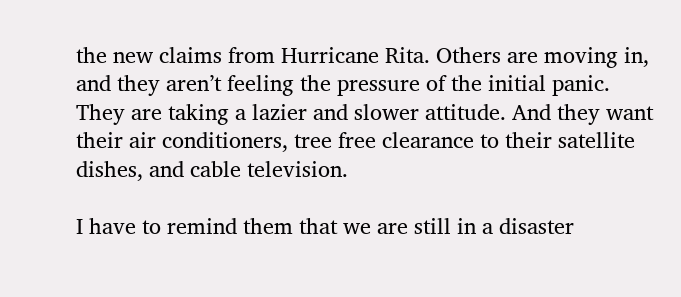the new claims from Hurricane Rita. Others are moving in, and they aren’t feeling the pressure of the initial panic. They are taking a lazier and slower attitude. And they want their air conditioners, tree free clearance to their satellite dishes, and cable television.

I have to remind them that we are still in a disaster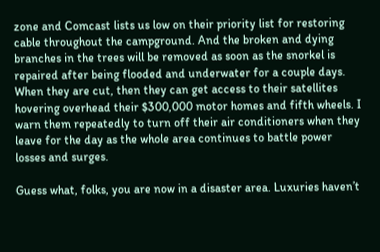zone and Comcast lists us low on their priority list for restoring cable throughout the campground. And the broken and dying branches in the trees will be removed as soon as the snorkel is repaired after being flooded and underwater for a couple days. When they are cut, then they can get access to their satellites hovering overhead their $300,000 motor homes and fifth wheels. I warn them repeatedly to turn off their air conditioners when they leave for the day as the whole area continues to battle power losses and surges.

Guess what, folks, you are now in a disaster area. Luxuries haven’t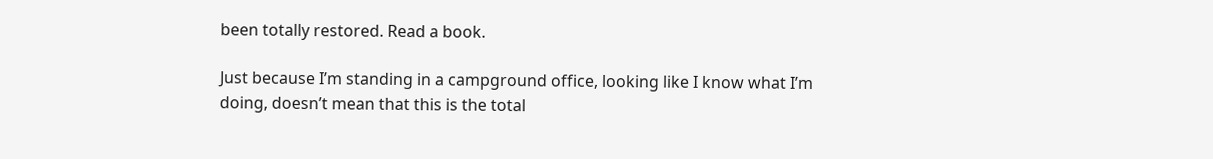been totally restored. Read a book.

Just because I’m standing in a campground office, looking like I know what I’m doing, doesn’t mean that this is the total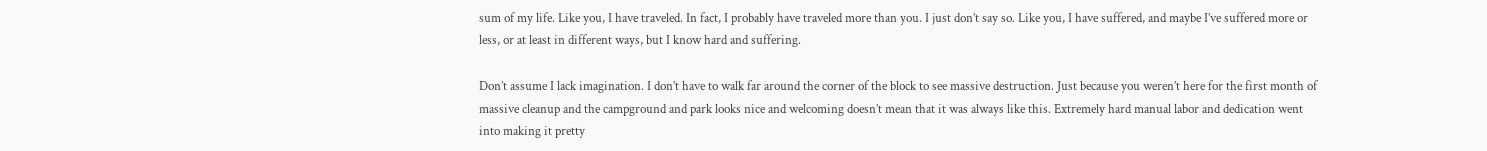sum of my life. Like you, I have traveled. In fact, I probably have traveled more than you. I just don’t say so. Like you, I have suffered, and maybe I’ve suffered more or less, or at least in different ways, but I know hard and suffering.

Don’t assume I lack imagination. I don’t have to walk far around the corner of the block to see massive destruction. Just because you weren’t here for the first month of massive cleanup and the campground and park looks nice and welcoming doesn’t mean that it was always like this. Extremely hard manual labor and dedication went into making it pretty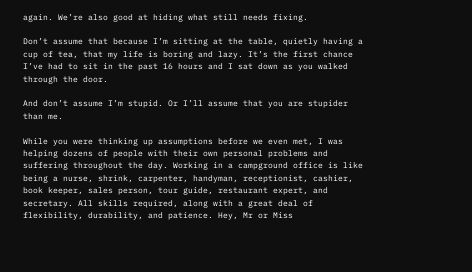again. We’re also good at hiding what still needs fixing.

Don’t assume that because I’m sitting at the table, quietly having a cup of tea, that my life is boring and lazy. It’s the first chance I’ve had to sit in the past 16 hours and I sat down as you walked through the door.

And don’t assume I’m stupid. Or I’ll assume that you are stupider than me.

While you were thinking up assumptions before we even met, I was helping dozens of people with their own personal problems and suffering throughout the day. Working in a campground office is like being a nurse, shrink, carpenter, handyman, receptionist, cashier, book keeper, sales person, tour guide, restaurant expert, and secretary. All skills required, along with a great deal of flexibility, durability, and patience. Hey, Mr or Miss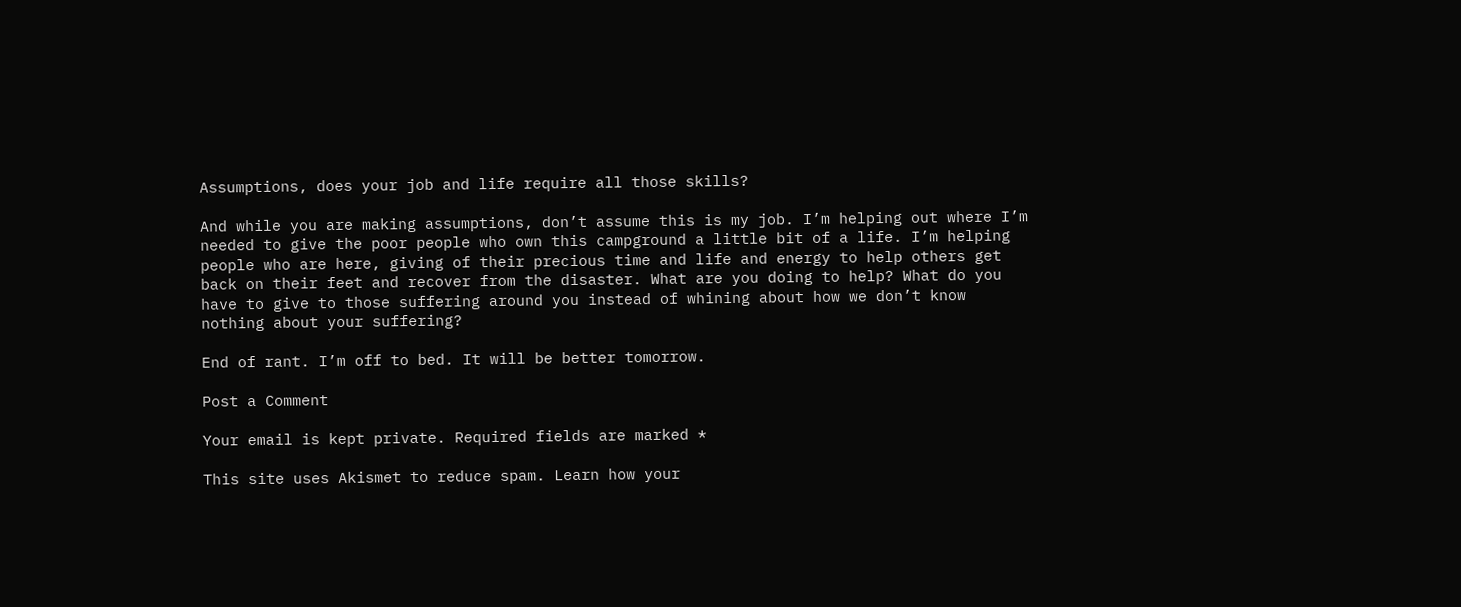Assumptions, does your job and life require all those skills?

And while you are making assumptions, don’t assume this is my job. I’m helping out where I’m needed to give the poor people who own this campground a little bit of a life. I’m helping people who are here, giving of their precious time and life and energy to help others get back on their feet and recover from the disaster. What are you doing to help? What do you have to give to those suffering around you instead of whining about how we don’t know nothing about your suffering?

End of rant. I’m off to bed. It will be better tomorrow.

Post a Comment

Your email is kept private. Required fields are marked *

This site uses Akismet to reduce spam. Learn how your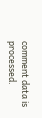comment data is processed.